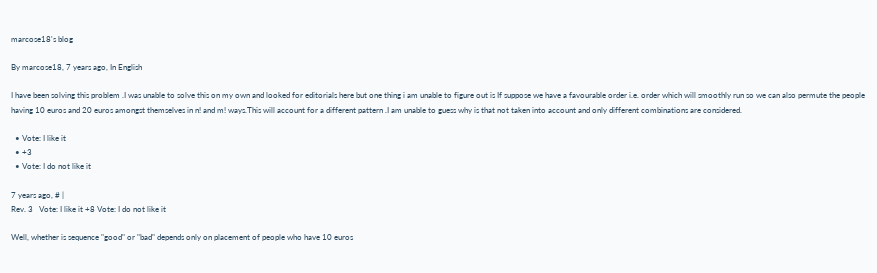marcose18's blog

By marcose18, 7 years ago, In English

I have been solving this problem .I was unable to solve this on my own and looked for editorials here but one thing i am unable to figure out is If suppose we have a favourable order i.e. order which will smoothly run so we can also permute the people having 10 euros and 20 euros amongst themselves in n! and m! ways.This will account for a different pattern .I am unable to guess why is that not taken into account and only different combinations are considered.

  • Vote: I like it
  • +3
  • Vote: I do not like it

7 years ago, # |
Rev. 3   Vote: I like it +8 Vote: I do not like it

Well, whether is sequence "good" or "bad" depends only on placement of people who have 10 euros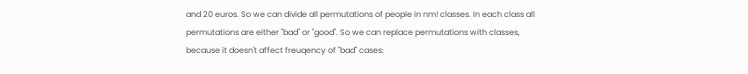and 20 euros. So we can divide all permutations of people in nm! classes. In each class all permutations are either "bad" or "good". So we can replace permutations with classes, because it doesn't affect freuqency of "bad" cases: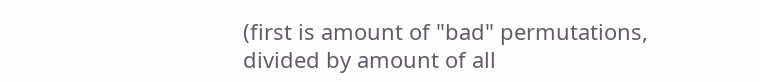(first is amount of "bad" permutations, divided by amount of all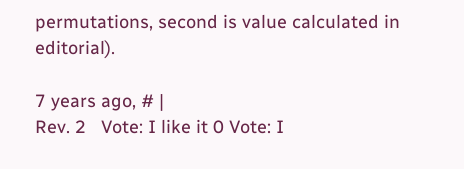permutations, second is value calculated in editorial).

7 years ago, # |
Rev. 2   Vote: I like it 0 Vote: I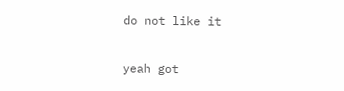do not like it

yeah got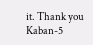it. Thank you Kaban-5